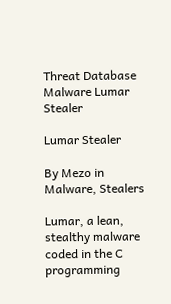Threat Database Malware Lumar Stealer

Lumar Stealer

By Mezo in Malware, Stealers

Lumar, a lean, stealthy malware coded in the C programming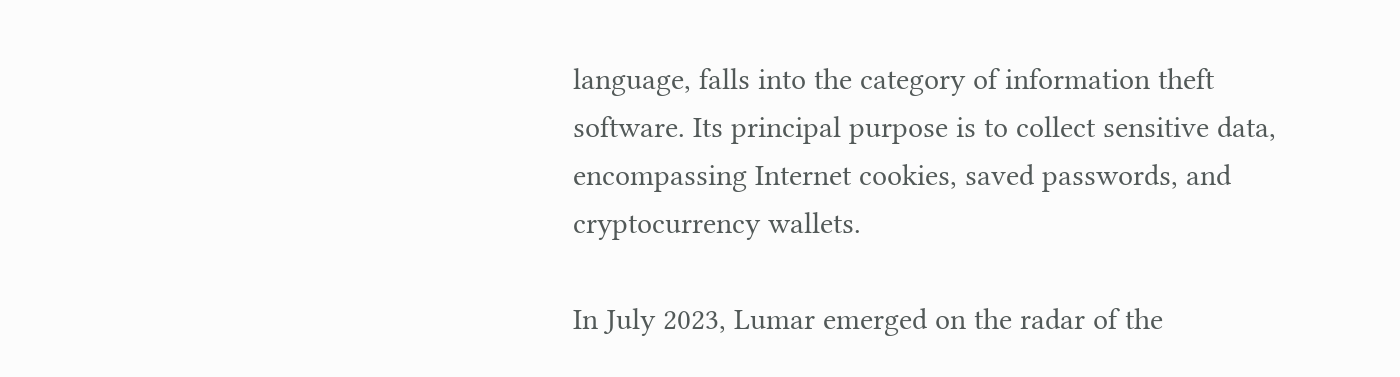language, falls into the category of information theft software. Its principal purpose is to collect sensitive data, encompassing Internet cookies, saved passwords, and cryptocurrency wallets.

In July 2023, Lumar emerged on the radar of the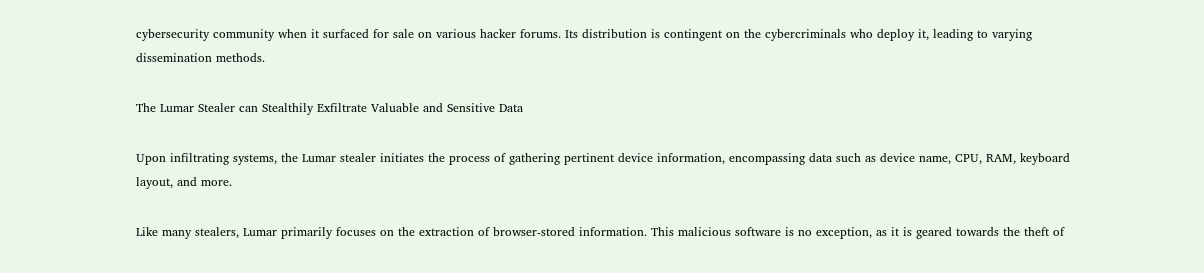cybersecurity community when it surfaced for sale on various hacker forums. Its distribution is contingent on the cybercriminals who deploy it, leading to varying dissemination methods.

The Lumar Stealer can Stealthily Exfiltrate Valuable and Sensitive Data

Upon infiltrating systems, the Lumar stealer initiates the process of gathering pertinent device information, encompassing data such as device name, CPU, RAM, keyboard layout, and more.

Like many stealers, Lumar primarily focuses on the extraction of browser-stored information. This malicious software is no exception, as it is geared towards the theft of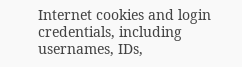Internet cookies and login credentials, including usernames, IDs,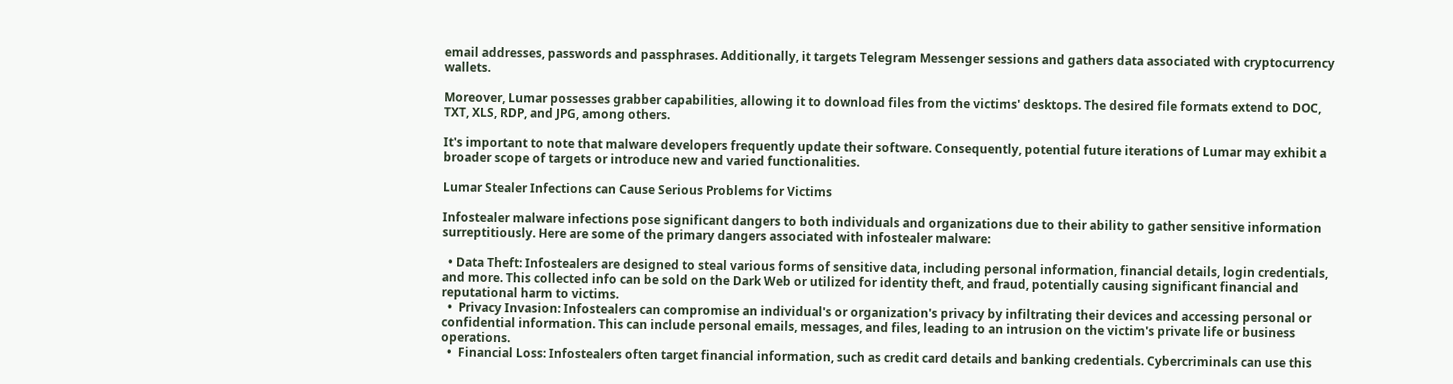email addresses, passwords and passphrases. Additionally, it targets Telegram Messenger sessions and gathers data associated with cryptocurrency wallets.

Moreover, Lumar possesses grabber capabilities, allowing it to download files from the victims' desktops. The desired file formats extend to DOC, TXT, XLS, RDP, and JPG, among others.

It's important to note that malware developers frequently update their software. Consequently, potential future iterations of Lumar may exhibit a broader scope of targets or introduce new and varied functionalities.

Lumar Stealer Infections can Cause Serious Problems for Victims

Infostealer malware infections pose significant dangers to both individuals and organizations due to their ability to gather sensitive information surreptitiously. Here are some of the primary dangers associated with infostealer malware:

  • Data Theft: Infostealers are designed to steal various forms of sensitive data, including personal information, financial details, login credentials, and more. This collected info can be sold on the Dark Web or utilized for identity theft, and fraud, potentially causing significant financial and reputational harm to victims.
  •  Privacy Invasion: Infostealers can compromise an individual's or organization's privacy by infiltrating their devices and accessing personal or confidential information. This can include personal emails, messages, and files, leading to an intrusion on the victim's private life or business operations.
  •  Financial Loss: Infostealers often target financial information, such as credit card details and banking credentials. Cybercriminals can use this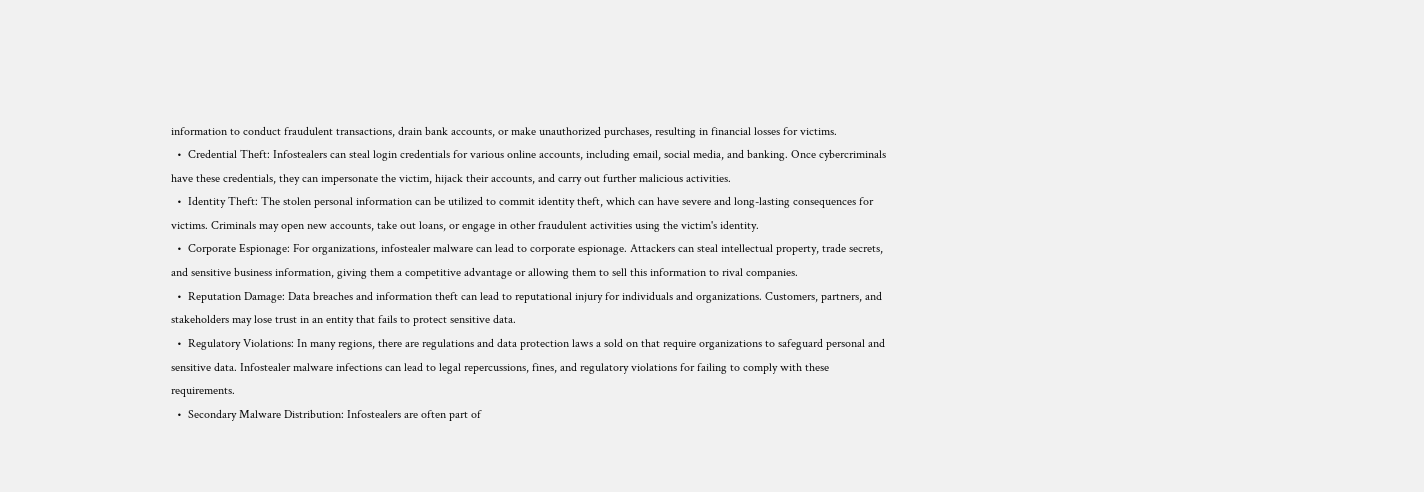information to conduct fraudulent transactions, drain bank accounts, or make unauthorized purchases, resulting in financial losses for victims.
  •  Credential Theft: Infostealers can steal login credentials for various online accounts, including email, social media, and banking. Once cybercriminals have these credentials, they can impersonate the victim, hijack their accounts, and carry out further malicious activities.
  •  Identity Theft: The stolen personal information can be utilized to commit identity theft, which can have severe and long-lasting consequences for victims. Criminals may open new accounts, take out loans, or engage in other fraudulent activities using the victim's identity.
  •  Corporate Espionage: For organizations, infostealer malware can lead to corporate espionage. Attackers can steal intellectual property, trade secrets, and sensitive business information, giving them a competitive advantage or allowing them to sell this information to rival companies.
  •  Reputation Damage: Data breaches and information theft can lead to reputational injury for individuals and organizations. Customers, partners, and stakeholders may lose trust in an entity that fails to protect sensitive data.
  •  Regulatory Violations: In many regions, there are regulations and data protection laws a sold on that require organizations to safeguard personal and sensitive data. Infostealer malware infections can lead to legal repercussions, fines, and regulatory violations for failing to comply with these requirements.
  •  Secondary Malware Distribution: Infostealers are often part of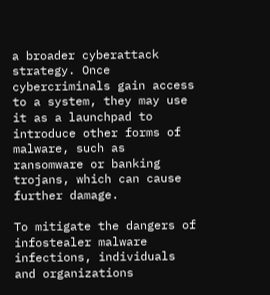a broader cyberattack strategy. Once cybercriminals gain access to a system, they may use it as a launchpad to introduce other forms of malware, such as ransomware or banking trojans, which can cause further damage.

To mitigate the dangers of infostealer malware infections, individuals and organizations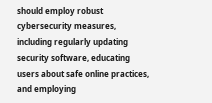should employ robust cybersecurity measures, including regularly updating security software, educating users about safe online practices, and employing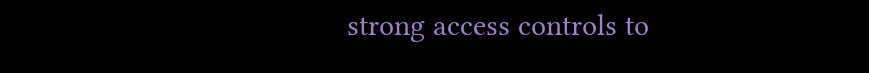strong access controls to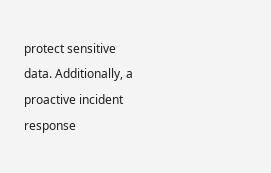protect sensitive data. Additionally, a proactive incident response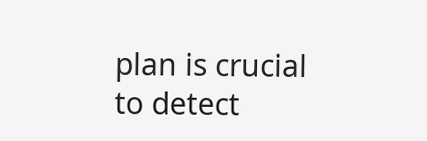plan is crucial to detect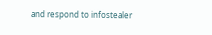and respond to infostealer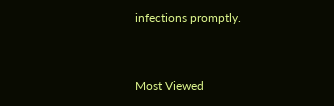infections promptly.


Most Viewed